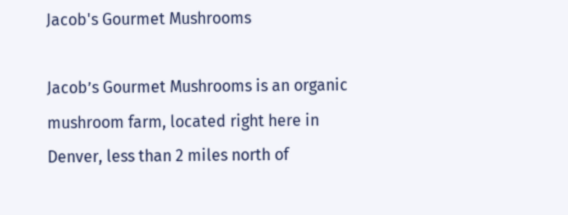Jacob's Gourmet Mushrooms

Jacob’s Gourmet Mushrooms is an organic mushroom farm, located right here in Denver, less than 2 miles north of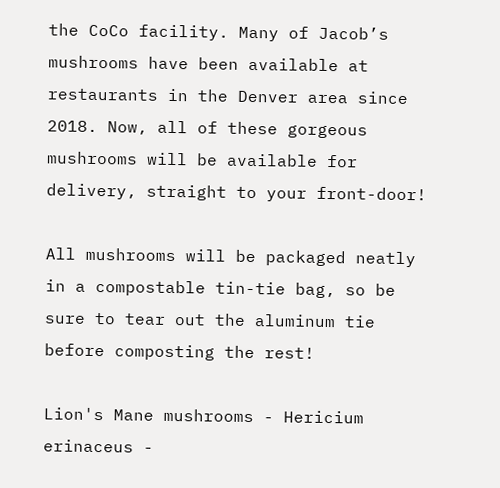the CoCo facility. Many of Jacob’s mushrooms have been available at restaurants in the Denver area since 2018. Now, all of these gorgeous mushrooms will be available for delivery, straight to your front-door!

All mushrooms will be packaged neatly in a compostable tin-tie bag, so be sure to tear out the aluminum tie before composting the rest!

Lion's Mane mushrooms - Hericium erinaceus -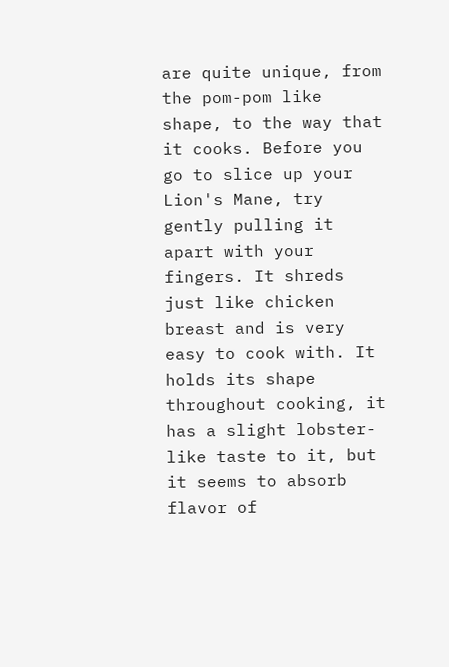are quite unique, from the pom-pom like shape, to the way that it cooks. Before you go to slice up your Lion's Mane, try gently pulling it apart with your fingers. It shreds just like chicken breast and is very easy to cook with. It holds its shape throughout cooking, it has a slight lobster-like taste to it, but it seems to absorb flavor of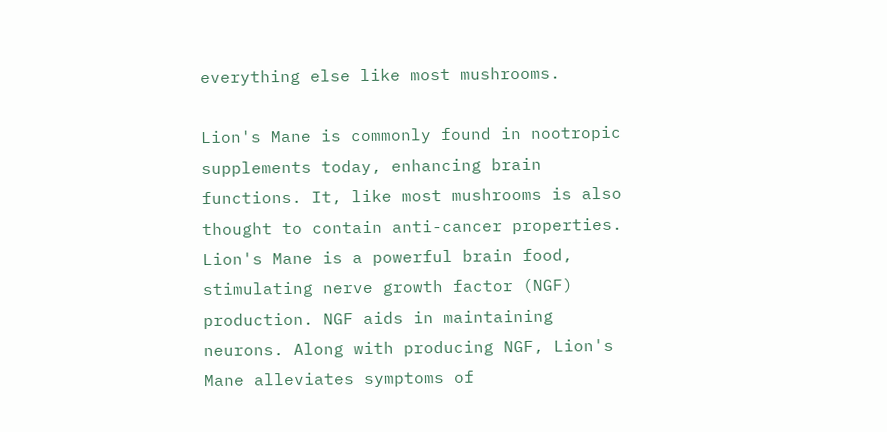everything else like most mushrooms.

Lion's Mane is commonly found in nootropic supplements today, enhancing brain functions. It, like most mushrooms is also thought to contain anti-cancer properties. Lion's Mane is a powerful brain food, stimulating nerve growth factor (NGF) production. NGF aids in maintaining neurons. Along with producing NGF, Lion's Mane alleviates symptoms of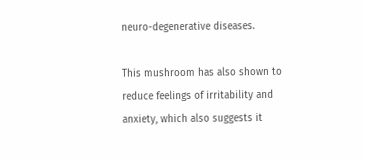neuro-degenerative diseases.

This mushroom has also shown to reduce feelings of irritability and anxiety, which also suggests it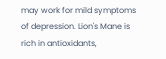may work for mild symptoms of depression. Lion's Mane is rich in antioxidants,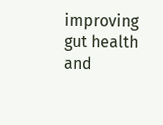improving gut health and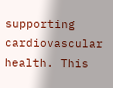supporting cardiovascular health. This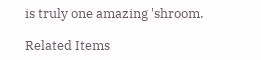is truly one amazing 'shroom.

Related Items